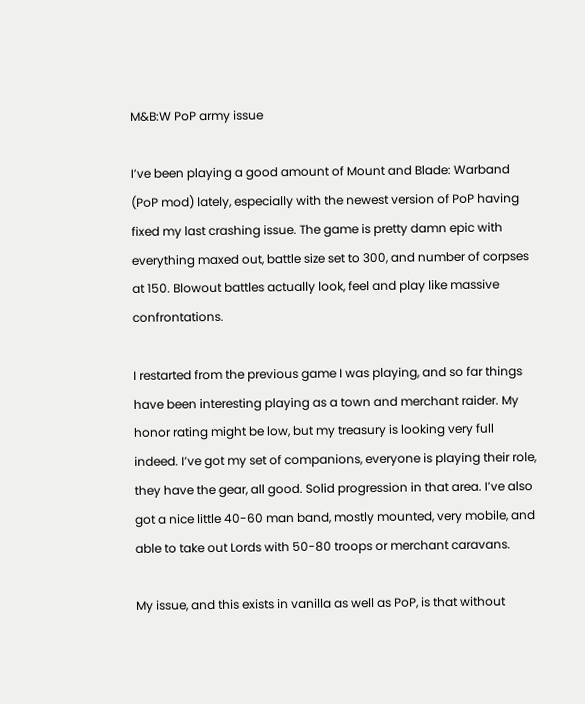M&B:W PoP army issue

I’ve been playing a good amount of Mount and Blade: Warband (PoP mod) lately, especially with the newest version of PoP having fixed my last crashing issue. The game is pretty damn epic with everything maxed out, battle size set to 300, and number of corpses at 150. Blowout battles actually look, feel and play like massive confrontations.

I restarted from the previous game I was playing, and so far things have been interesting playing as a town and merchant raider. My honor rating might be low, but my treasury is looking very full indeed. I’ve got my set of companions, everyone is playing their role, they have the gear, all good. Solid progression in that area. I’ve also got a nice little 40-60 man band, mostly mounted, very mobile, and able to take out Lords with 50-80 troops or merchant caravans.

My issue, and this exists in vanilla as well as PoP, is that without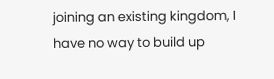joining an existing kingdom, I have no way to build up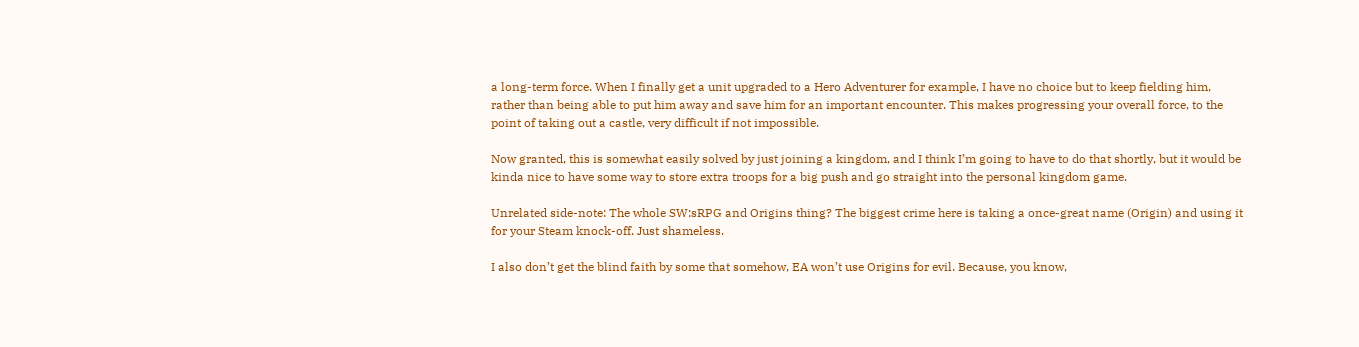a long-term force. When I finally get a unit upgraded to a Hero Adventurer for example, I have no choice but to keep fielding him, rather than being able to put him away and save him for an important encounter. This makes progressing your overall force, to the point of taking out a castle, very difficult if not impossible.

Now granted, this is somewhat easily solved by just joining a kingdom, and I think I’m going to have to do that shortly, but it would be kinda nice to have some way to store extra troops for a big push and go straight into the personal kingdom game.

Unrelated side-note: The whole SW:sRPG and Origins thing? The biggest crime here is taking a once-great name (Origin) and using it for your Steam knock-off. Just shameless.

I also don’t get the blind faith by some that somehow, EA won’t use Origins for evil. Because, you know,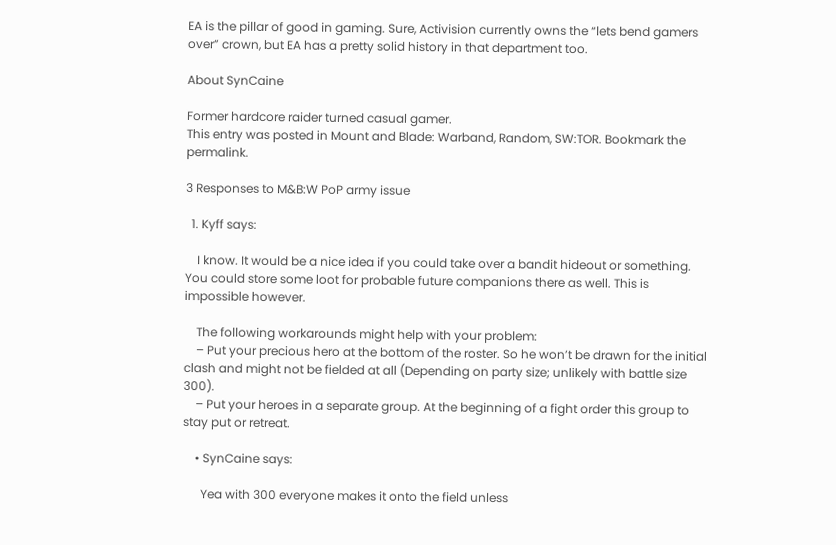EA is the pillar of good in gaming. Sure, Activision currently owns the “lets bend gamers over” crown, but EA has a pretty solid history in that department too.

About SynCaine

Former hardcore raider turned casual gamer.
This entry was posted in Mount and Blade: Warband, Random, SW:TOR. Bookmark the permalink.

3 Responses to M&B:W PoP army issue

  1. Kyff says:

    I know. It would be a nice idea if you could take over a bandit hideout or something. You could store some loot for probable future companions there as well. This is impossible however.

    The following workarounds might help with your problem:
    – Put your precious hero at the bottom of the roster. So he won’t be drawn for the initial clash and might not be fielded at all (Depending on party size; unlikely with battle size 300).
    – Put your heroes in a separate group. At the beginning of a fight order this group to stay put or retreat.

    • SynCaine says:

      Yea with 300 everyone makes it onto the field unless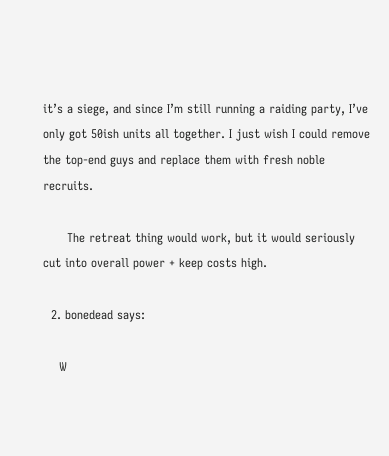it’s a siege, and since I’m still running a raiding party, I’ve only got 50ish units all together. I just wish I could remove the top-end guys and replace them with fresh noble recruits.

      The retreat thing would work, but it would seriously cut into overall power + keep costs high.

  2. bonedead says:

    W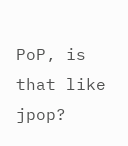PoP, is that like jpop?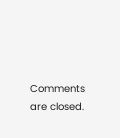Comments are closed.